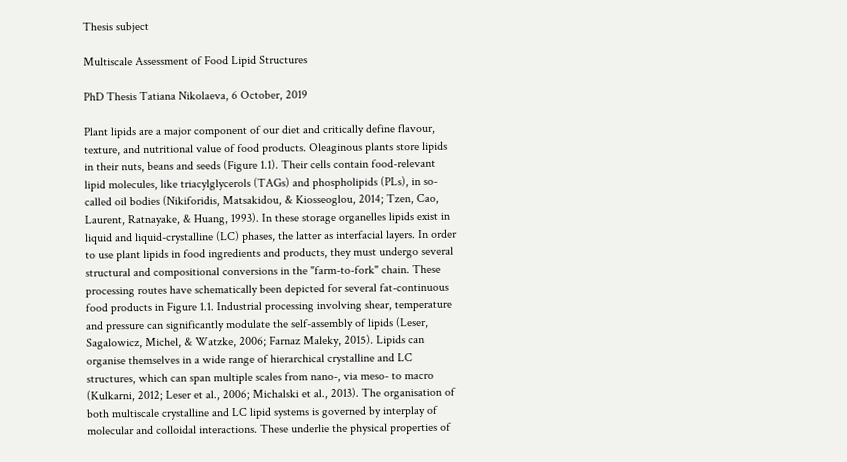Thesis subject

Multiscale Assessment of Food Lipid Structures

PhD Thesis Tatiana Nikolaeva, 6 October, 2019

Plant lipids are a major component of our diet and critically define flavour, texture, and nutritional value of food products. Oleaginous plants store lipids in their nuts, beans and seeds (Figure 1.1). Their cells contain food-relevant lipid molecules, like triacylglycerols (TAGs) and phospholipids (PLs), in so-called oil bodies (Nikiforidis, Matsakidou, & Kiosseoglou, 2014; Tzen, Cao, Laurent, Ratnayake, & Huang, 1993). In these storage organelles lipids exist in liquid and liquid-crystalline (LC) phases, the latter as interfacial layers. In order to use plant lipids in food ingredients and products, they must undergo several structural and compositional conversions in the "farm-to-fork" chain. These processing routes have schematically been depicted for several fat-continuous food products in Figure 1.1. Industrial processing involving shear, temperature and pressure can significantly modulate the self-assembly of lipids (Leser, Sagalowicz, Michel, & Watzke, 2006; Farnaz Maleky, 2015). Lipids can organise themselves in a wide range of hierarchical crystalline and LC structures, which can span multiple scales from nano-, via meso- to macro (Kulkarni, 2012; Leser et al., 2006; Michalski et al., 2013). The organisation of both multiscale crystalline and LC lipid systems is governed by interplay of molecular and colloidal interactions. These underlie the physical properties of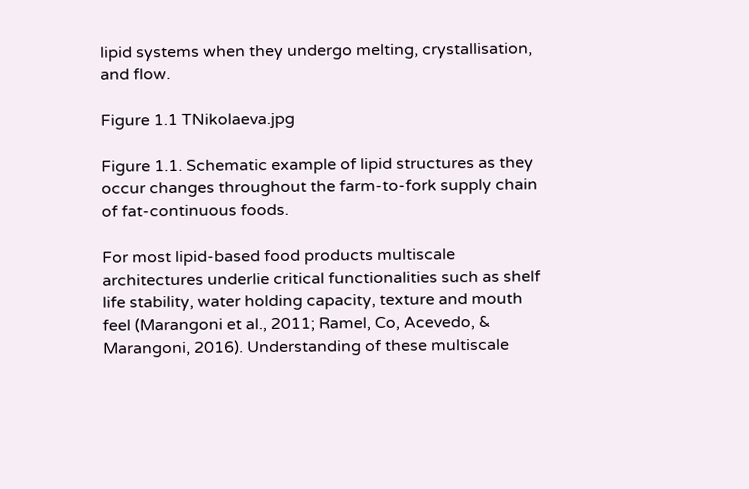lipid systems when they undergo melting, crystallisation, and flow.

Figure 1.1 TNikolaeva.jpg

Figure 1.1. Schematic example of lipid structures as they occur changes throughout the farm-to-fork supply chain of fat-continuous foods.

For most lipid-based food products multiscale architectures underlie critical functionalities such as shelf life stability, water holding capacity, texture and mouth feel (Marangoni et al., 2011; Ramel, Co, Acevedo, & Marangoni, 2016). Understanding of these multiscale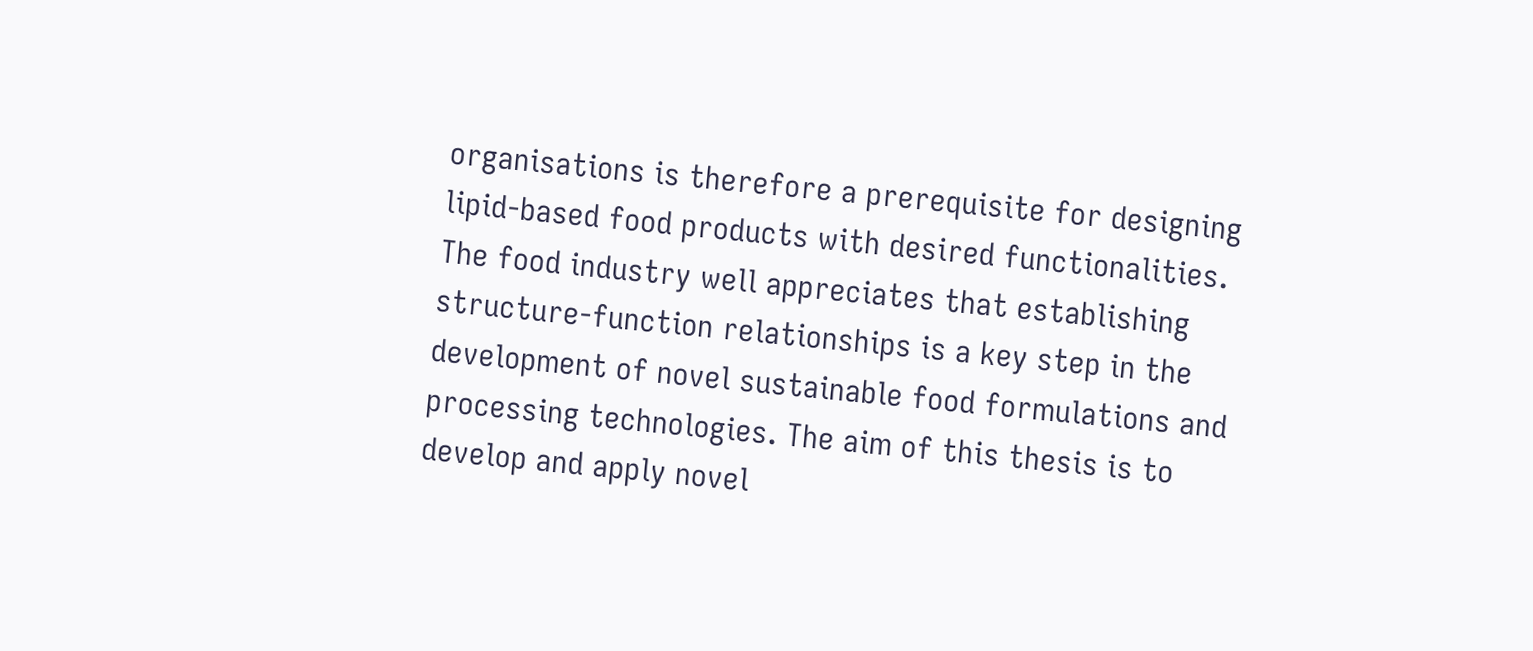organisations is therefore a prerequisite for designing lipid-based food products with desired functionalities. The food industry well appreciates that establishing structure-function relationships is a key step in the development of novel sustainable food formulations and processing technologies. The aim of this thesis is to develop and apply novel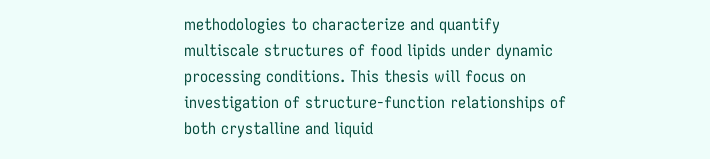methodologies to characterize and quantify multiscale structures of food lipids under dynamic processing conditions. This thesis will focus on investigation of structure-function relationships of both crystalline and liquid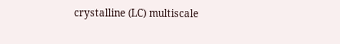crystalline (LC) multiscale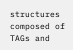structures composed of TAGs and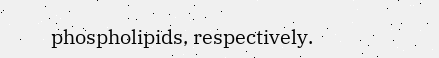phospholipids, respectively.